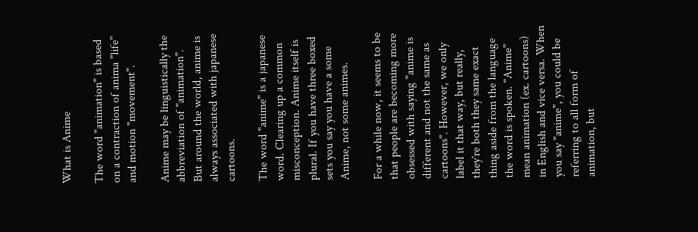What is Anime

The word "animation" is based on a contraction of anima "life" and motion "movement".

Anime may be linguistically the abbreviation of "animation". But around the world, anime is always associated with japanese cartoons.

The word "anime" is a japanese word. Clearing up a common misconception. Anime itself is plural. If you have three boxed sets you say you have a some Anime, not some animes.

For a while now, it seems to be that people are becoming more obsessed with saying "anime is different and not the same as cartoons". However, we only label it that way, but really, they're both they same exact thing aside from the language the word is spoken. "Anime" mean animation (ex. cartoons) in English and vice versa. When you say "anime", you could be referring to all form of animation, but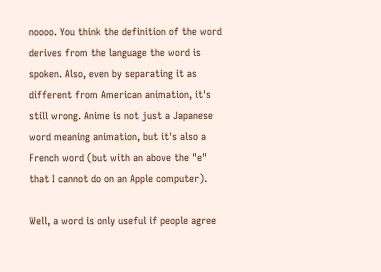noooo. You think the definition of the word derives from the language the word is spoken. Also, even by separating it as different from American animation, it's still wrong. Anime is not just a Japanese word meaning animation, but it's also a French word (but with an above the "e" that I cannot do on an Apple computer).

Well, a word is only useful if people agree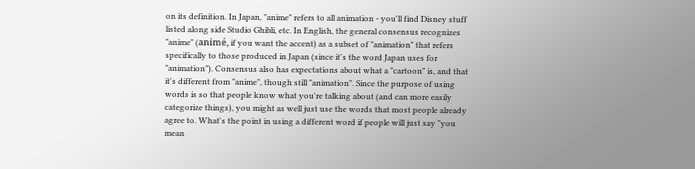on its definition. In Japan, "anime" refers to all animation - you'll find Disney stuff listed along side Studio Ghibli, etc. In English, the general consensus recognizes "anime" (animé, if you want the accent) as a subset of "animation" that refers specifically to those produced in Japan (since it's the word Japan uses for "animation"). Consensus also has expectations about what a "cartoon" is, and that it's different from "anime", though still "animation". Since the purpose of using words is so that people know what you're talking about (and can more easily categorize things), you might as well just use the words that most people already agree to. What's the point in using a different word if people will just say "you mean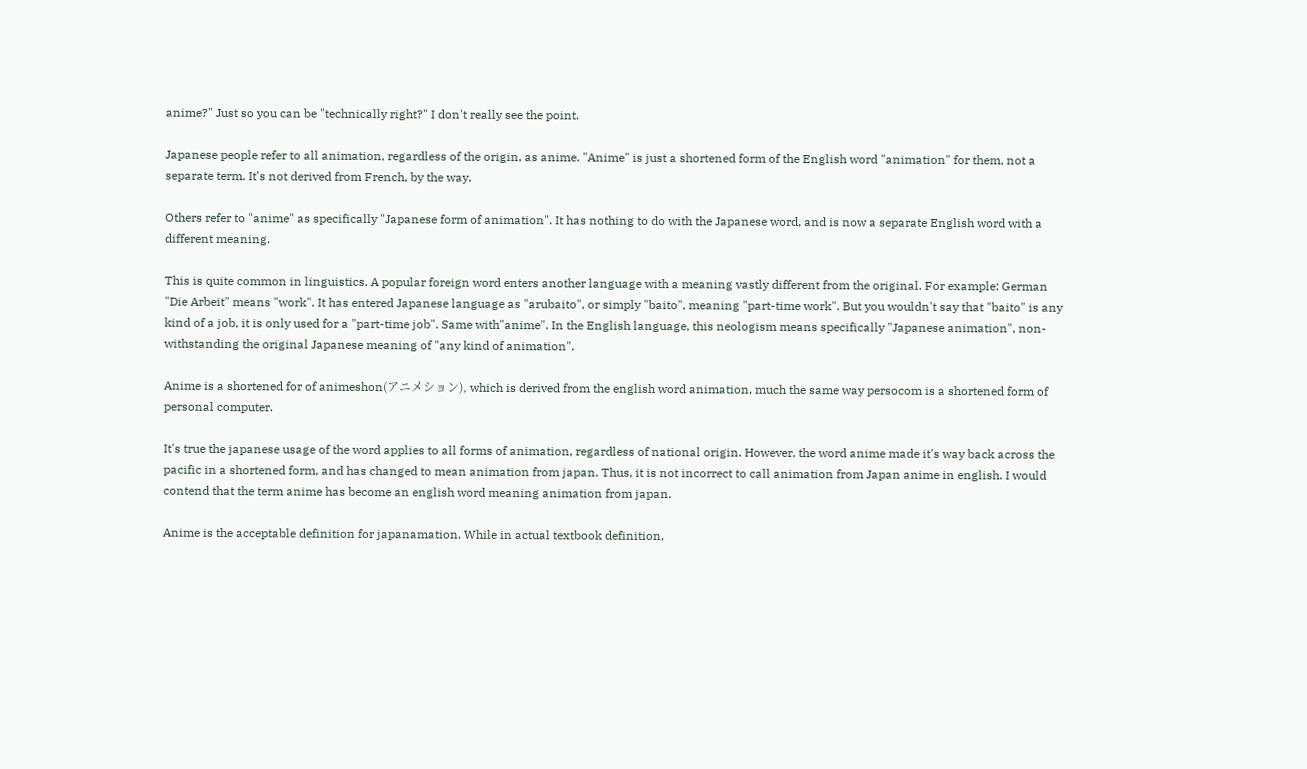anime?" Just so you can be "technically right?" I don't really see the point.

Japanese people refer to all animation, regardless of the origin, as anime. "Anime" is just a shortened form of the English word "animation" for them, not a separate term. It's not derived from French, by the way.

Others refer to "anime" as specifically "Japanese form of animation". It has nothing to do with the Japanese word, and is now a separate English word with a different meaning.

This is quite common in linguistics. A popular foreign word enters another language with a meaning vastly different from the original. For example: German "Die Arbeit" means "work". It has entered Japanese language as "arubaito", or simply "baito", meaning "part-time work". But you wouldn't say that "baito" is any kind of a job, it is only used for a "part-time job". Same with"anime". In the English language, this neologism means specifically "Japanese animation", non-withstanding the original Japanese meaning of "any kind of animation".

Anime is a shortened for of animeshon(アニメション), which is derived from the english word animation, much the same way persocom is a shortened form of personal computer.

It's true the japanese usage of the word applies to all forms of animation, regardless of national origin. However, the word anime made it's way back across the pacific in a shortened form, and has changed to mean animation from japan. Thus, it is not incorrect to call animation from Japan anime in english. I would contend that the term anime has become an english word meaning animation from japan.

Anime is the acceptable definition for japanamation. While in actual textbook definition,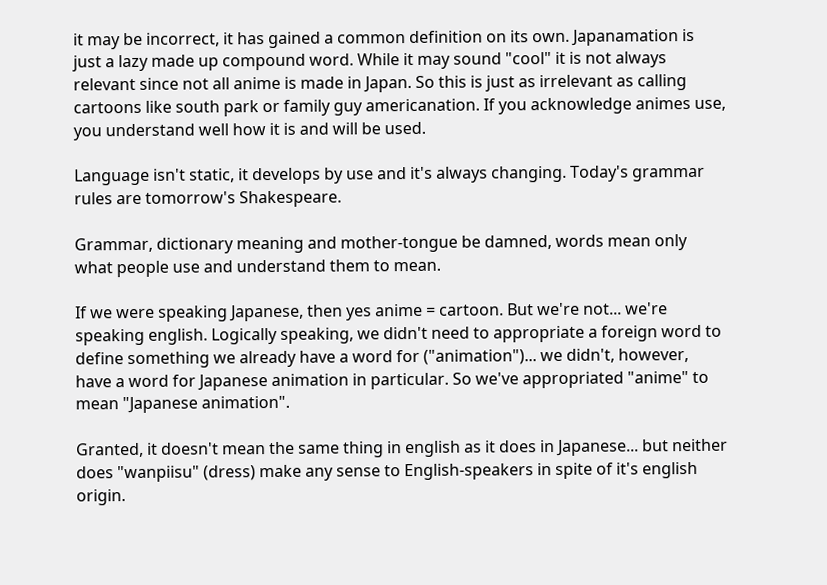it may be incorrect, it has gained a common definition on its own. Japanamation is just a lazy made up compound word. While it may sound "cool" it is not always relevant since not all anime is made in Japan. So this is just as irrelevant as calling cartoons like south park or family guy americanation. If you acknowledge animes use, you understand well how it is and will be used.

Language isn't static, it develops by use and it's always changing. Today's grammar rules are tomorrow's Shakespeare.

Grammar, dictionary meaning and mother-tongue be damned, words mean only what people use and understand them to mean.

If we were speaking Japanese, then yes anime = cartoon. But we're not... we're speaking english. Logically speaking, we didn't need to appropriate a foreign word to define something we already have a word for ("animation")... we didn't, however, have a word for Japanese animation in particular. So we've appropriated "anime" to mean "Japanese animation".

Granted, it doesn't mean the same thing in english as it does in Japanese... but neither does "wanpiisu" (dress) make any sense to English-speakers in spite of it's english origin.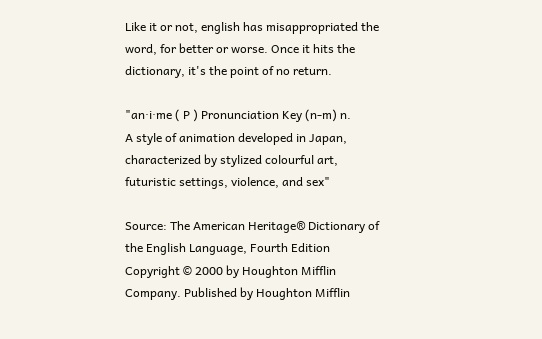Like it or not, english has misappropriated the word, for better or worse. Once it hits the dictionary, it's the point of no return.

"an·i·me ( P ) Pronunciation Key (n-m) n.
A style of animation developed in Japan, characterized by stylized colourful art, futuristic settings, violence, and sex"

Source: The American Heritage® Dictionary of the English Language, Fourth Edition
Copyright © 2000 by Houghton Mifflin Company. Published by Houghton Mifflin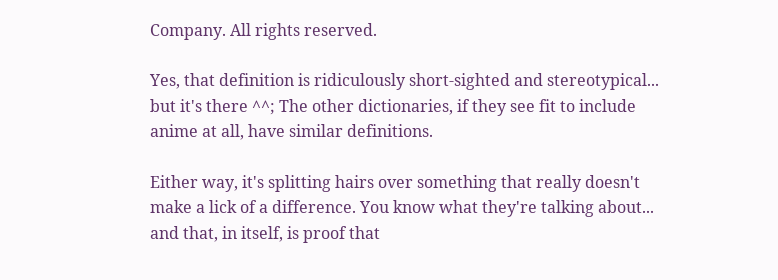Company. All rights reserved.

Yes, that definition is ridiculously short-sighted and stereotypical... but it's there ^^; The other dictionaries, if they see fit to include anime at all, have similar definitions.

Either way, it's splitting hairs over something that really doesn't make a lick of a difference. You know what they're talking about... and that, in itself, is proof that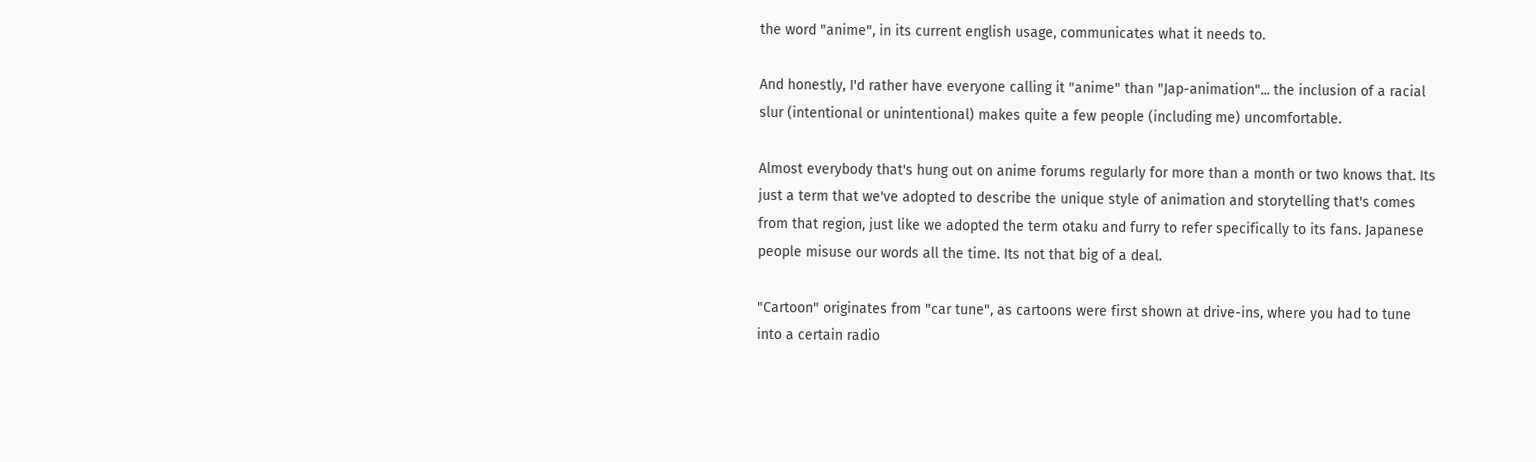the word "anime", in its current english usage, communicates what it needs to.

And honestly, I'd rather have everyone calling it "anime" than "Jap-animation"... the inclusion of a racial slur (intentional or unintentional) makes quite a few people (including me) uncomfortable.

Almost everybody that's hung out on anime forums regularly for more than a month or two knows that. Its just a term that we've adopted to describe the unique style of animation and storytelling that's comes from that region, just like we adopted the term otaku and furry to refer specifically to its fans. Japanese people misuse our words all the time. Its not that big of a deal.

"Cartoon" originates from "car tune", as cartoons were first shown at drive-ins, where you had to tune into a certain radio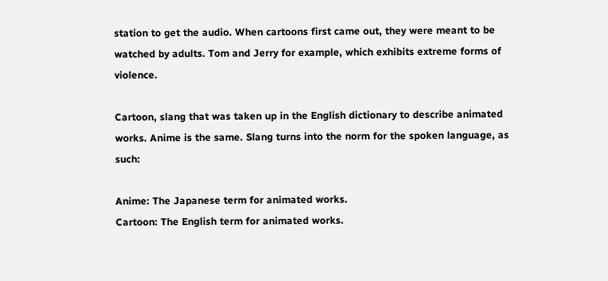station to get the audio. When cartoons first came out, they were meant to be watched by adults. Tom and Jerry for example, which exhibits extreme forms of violence.

Cartoon, slang that was taken up in the English dictionary to describe animated works. Anime is the same. Slang turns into the norm for the spoken language, as such:

Anime: The Japanese term for animated works.
Cartoon: The English term for animated works.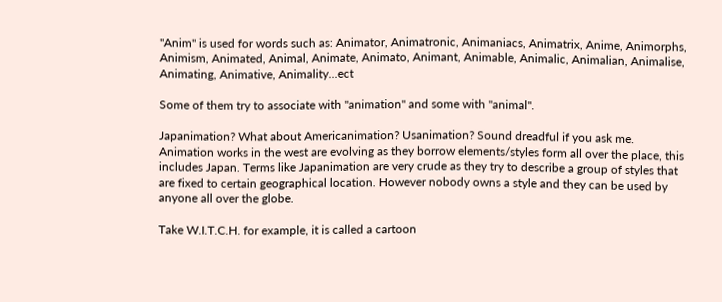"Anim" is used for words such as: Animator, Animatronic, Animaniacs, Animatrix, Anime, Animorphs, Animism, Animated, Animal, Animate, Animato, Animant, Animable, Animalic, Animalian, Animalise, Animating, Animative, Animality...ect

Some of them try to associate with "animation" and some with "animal".

Japanimation? What about Americanimation? Usanimation? Sound dreadful if you ask me. Animation works in the west are evolving as they borrow elements/styles form all over the place, this includes Japan. Terms like Japanimation are very crude as they try to describe a group of styles that are fixed to certain geographical location. However nobody owns a style and they can be used by anyone all over the globe.

Take W.I.T.C.H. for example, it is called a cartoon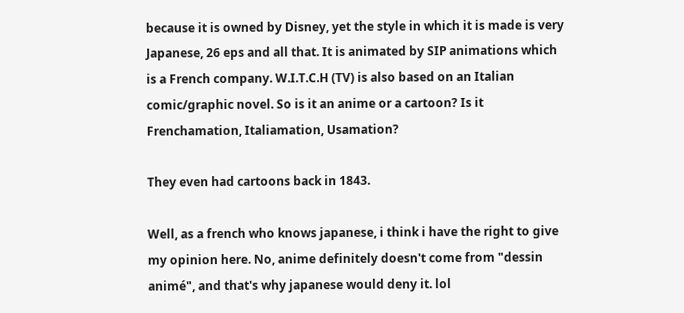because it is owned by Disney, yet the style in which it is made is very Japanese, 26 eps and all that. It is animated by SIP animations which is a French company. W.I.T.C.H (TV) is also based on an Italian comic/graphic novel. So is it an anime or a cartoon? Is it Frenchamation, Italiamation, Usamation?

They even had cartoons back in 1843.

Well, as a french who knows japanese, i think i have the right to give my opinion here. No, anime definitely doesn't come from "dessin animé", and that's why japanese would deny it. lol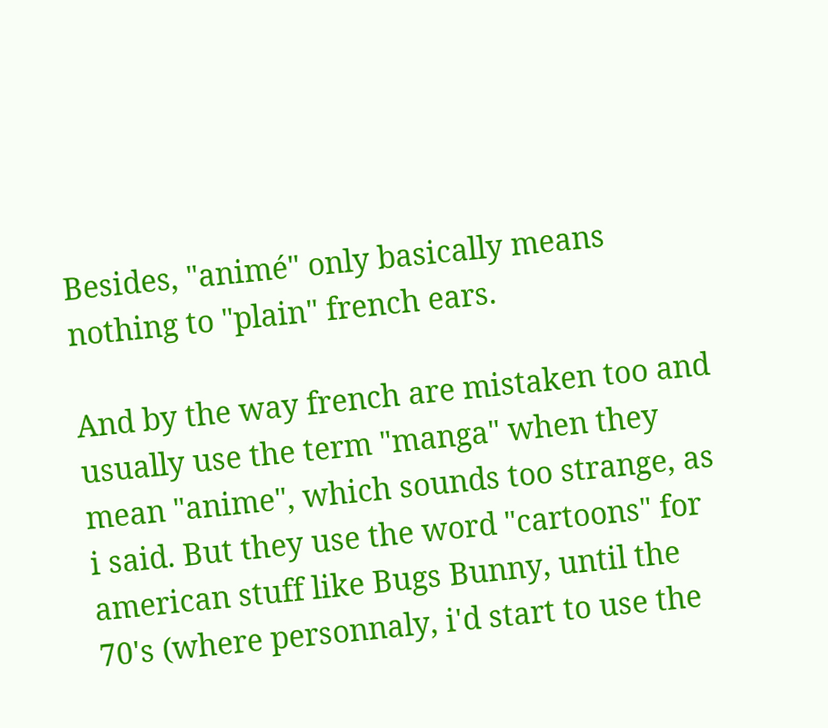Besides, "animé" only basically means nothing to "plain" french ears.

And by the way french are mistaken too and usually use the term "manga" when they mean "anime", which sounds too strange, as i said. But they use the word "cartoons" for american stuff like Bugs Bunny, until the 70's (where personnaly, i'd start to use the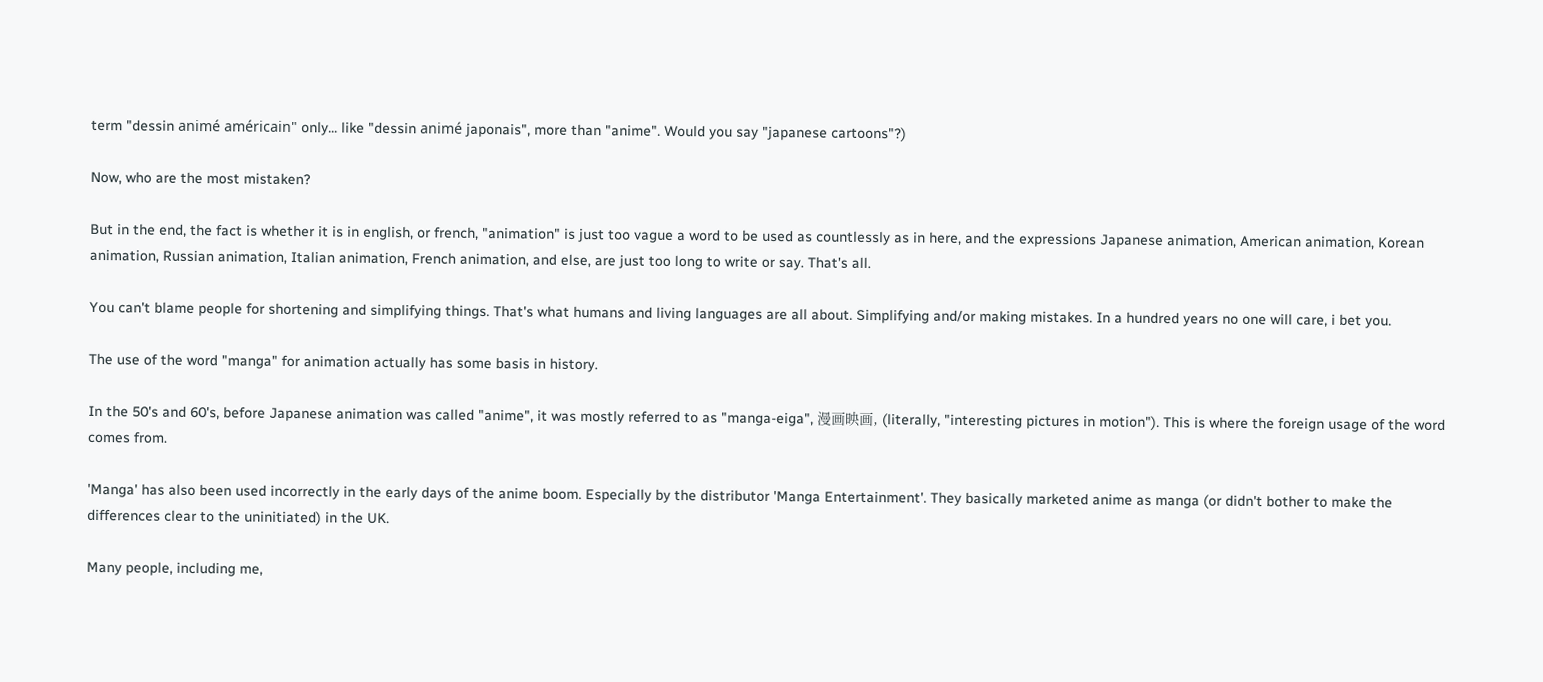term "dessin animé américain" only... like "dessin animé japonais", more than "anime". Would you say "japanese cartoons"?)

Now, who are the most mistaken?

But in the end, the fact is whether it is in english, or french, "animation" is just too vague a word to be used as countlessly as in here, and the expressions Japanese animation, American animation, Korean animation, Russian animation, Italian animation, French animation, and else, are just too long to write or say. That's all.

You can't blame people for shortening and simplifying things. That's what humans and living languages are all about. Simplifying and/or making mistakes. In a hundred years no one will care, i bet you.

The use of the word "manga" for animation actually has some basis in history.

In the 50's and 60's, before Japanese animation was called "anime", it was mostly referred to as "manga-eiga", 漫画映画, (literally, "interesting pictures in motion"). This is where the foreign usage of the word comes from.

'Manga' has also been used incorrectly in the early days of the anime boom. Especially by the distributor 'Manga Entertainment'. They basically marketed anime as manga (or didn't bother to make the differences clear to the uninitiated) in the UK.

Many people, including me,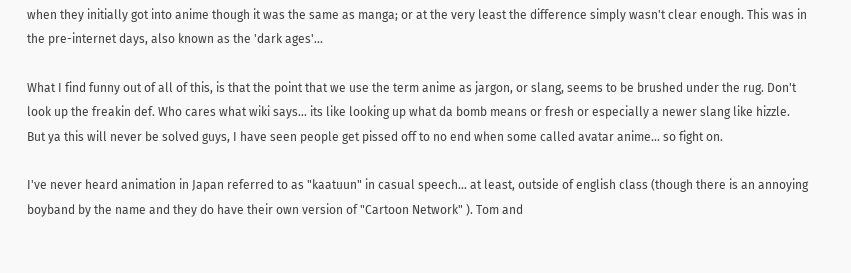when they initially got into anime though it was the same as manga; or at the very least the difference simply wasn't clear enough. This was in the pre-internet days, also known as the 'dark ages'...

What I find funny out of all of this, is that the point that we use the term anime as jargon, or slang, seems to be brushed under the rug. Don't look up the freakin def. Who cares what wiki says... its like looking up what da bomb means or fresh or especially a newer slang like hizzle. But ya this will never be solved guys, I have seen people get pissed off to no end when some called avatar anime... so fight on.

I've never heard animation in Japan referred to as "kaatuun" in casual speech... at least, outside of english class (though there is an annoying boyband by the name and they do have their own version of "Cartoon Network" ). Tom and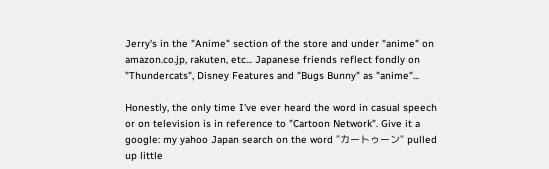Jerry's in the "Anime" section of the store and under "anime" on amazon.co.jp, rakuten, etc... Japanese friends reflect fondly on "Thundercats", Disney Features and "Bugs Bunny" as "anime"...

Honestly, the only time I've ever heard the word in casual speech or on television is in reference to "Cartoon Network". Give it a google: my yahoo Japan search on the word "カートゥーン" pulled up little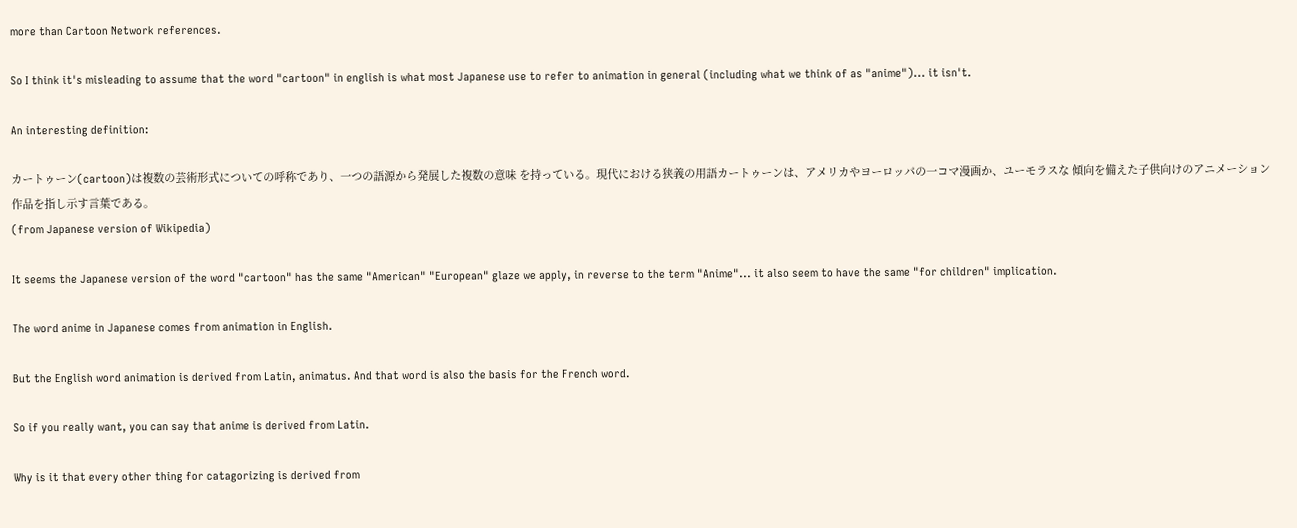more than Cartoon Network references.

So I think it's misleading to assume that the word "cartoon" in english is what most Japanese use to refer to animation in general (including what we think of as "anime")... it isn't.

An interesting definition:

カートゥーン(cartoon)は複数の芸術形式についての呼称であり、一つの語源から発展した複数の意味 を持っている。現代における狭義の用語カートゥーンは、アメリカやヨーロッパの一コマ漫画か、ユーモラスな 傾向を備えた子供向けのアニメーション作品を指し示す言葉である。
(from Japanese version of Wikipedia)

It seems the Japanese version of the word "cartoon" has the same "American" "European" glaze we apply, in reverse to the term "Anime"... it also seem to have the same "for children" implication.

The word anime in Japanese comes from animation in English.

But the English word animation is derived from Latin, animatus. And that word is also the basis for the French word.

So if you really want, you can say that anime is derived from Latin.

Why is it that every other thing for catagorizing is derived from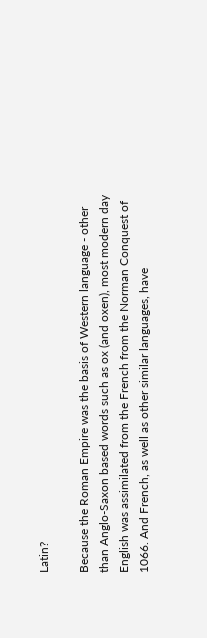Latin?

Because the Roman Empire was the basis of Western language - other than Anglo-Saxon based words such as ox (and oxen), most modern day English was assimilated from the French from the Norman Conquest of 1066. And French, as well as other similar languages, have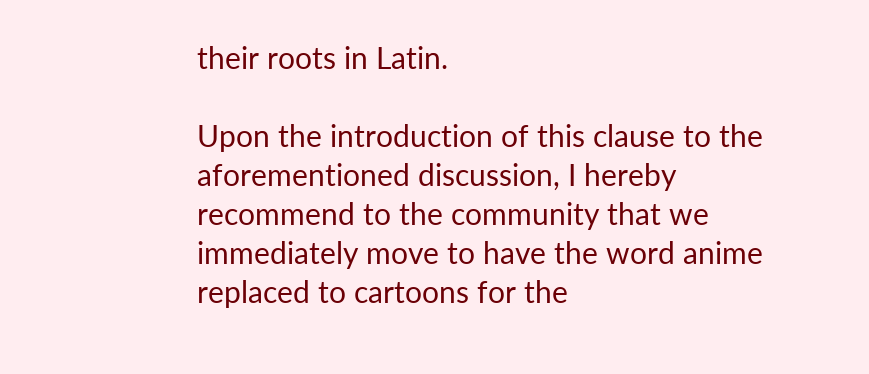their roots in Latin.

Upon the introduction of this clause to the aforementioned discussion, I hereby recommend to the community that we immediately move to have the word anime replaced to cartoons for the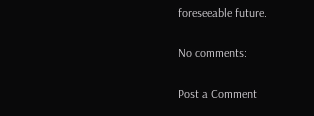foreseeable future.

No comments:

Post a Comment